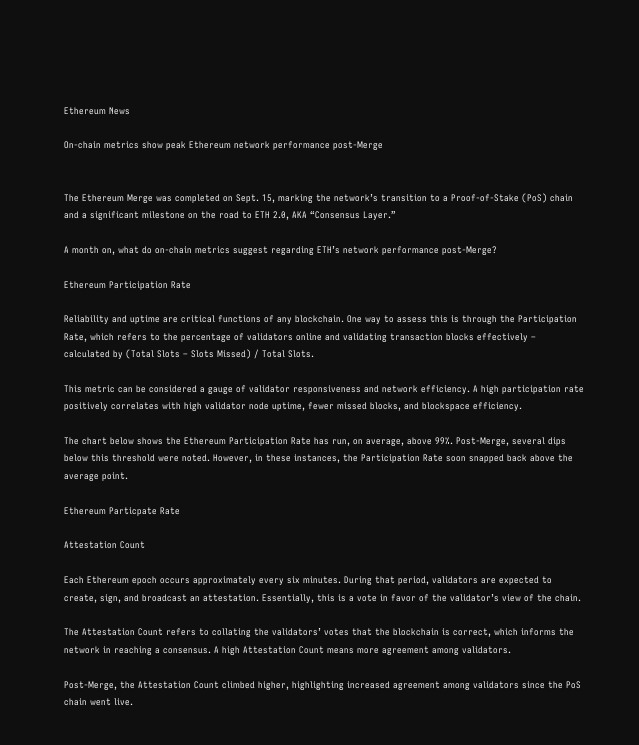Ethereum News

On-chain metrics show peak Ethereum network performance post-Merge


The Ethereum Merge was completed on Sept. 15, marking the network’s transition to a Proof-of-Stake (PoS) chain and a significant milestone on the road to ETH 2.0, AKA “Consensus Layer.”

A month on, what do on-chain metrics suggest regarding ETH’s network performance post-Merge?

Ethereum Participation Rate

Reliability and uptime are critical functions of any blockchain. One way to assess this is through the Participation Rate, which refers to the percentage of validators online and validating transaction blocks effectively – calculated by (Total Slots – Slots Missed) / Total Slots.

This metric can be considered a gauge of validator responsiveness and network efficiency. A high participation rate positively correlates with high validator node uptime, fewer missed blocks, and blockspace efficiency.

The chart below shows the Ethereum Participation Rate has run, on average, above 99%. Post-Merge, several dips below this threshold were noted. However, in these instances, the Participation Rate soon snapped back above the average point.

Ethereum Particpate Rate

Attestation Count

Each Ethereum epoch occurs approximately every six minutes. During that period, validators are expected to create, sign, and broadcast an attestation. Essentially, this is a vote in favor of the validator’s view of the chain.

The Attestation Count refers to collating the validators’ votes that the blockchain is correct, which informs the network in reaching a consensus. A high Attestation Count means more agreement among validators.

Post-Merge, the Attestation Count climbed higher, highlighting increased agreement among validators since the PoS chain went live.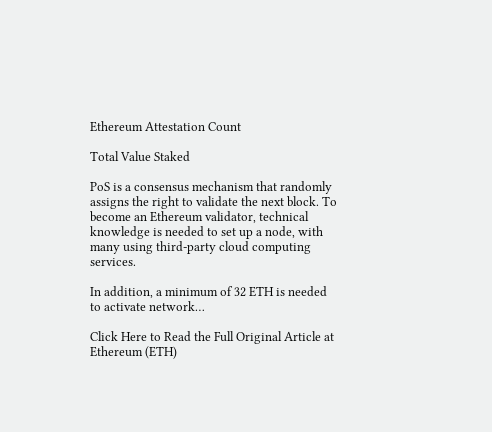Ethereum Attestation Count

Total Value Staked

PoS is a consensus mechanism that randomly assigns the right to validate the next block. To become an Ethereum validator, technical knowledge is needed to set up a node, with many using third-party cloud computing services.

In addition, a minimum of 32 ETH is needed to activate network…

Click Here to Read the Full Original Article at Ethereum (ETH)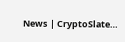News | CryptoSlate…